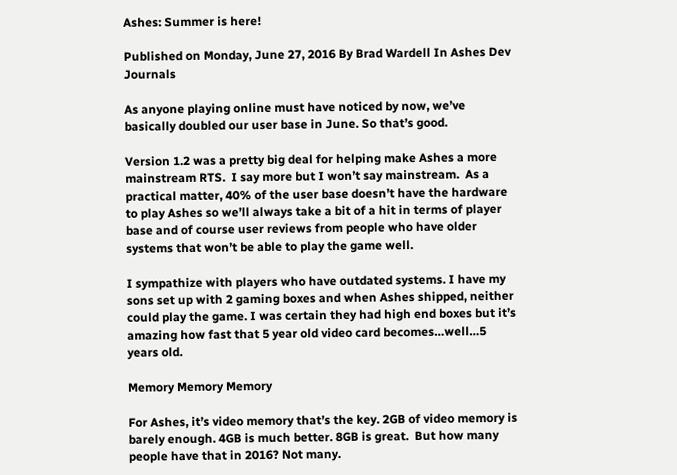Ashes: Summer is here!

Published on Monday, June 27, 2016 By Brad Wardell In Ashes Dev Journals

As anyone playing online must have noticed by now, we’ve basically doubled our user base in June. So that’s good.

Version 1.2 was a pretty big deal for helping make Ashes a more mainstream RTS.  I say more but I won’t say mainstream.  As a practical matter, 40% of the user base doesn’t have the hardware to play Ashes so we’ll always take a bit of a hit in terms of player base and of course user reviews from people who have older systems that won’t be able to play the game well.

I sympathize with players who have outdated systems. I have my sons set up with 2 gaming boxes and when Ashes shipped, neither could play the game. I was certain they had high end boxes but it’s amazing how fast that 5 year old video card becomes…well…5 years old.

Memory Memory Memory

For Ashes, it’s video memory that’s the key. 2GB of video memory is barely enough. 4GB is much better. 8GB is great.  But how many people have that in 2016? Not many.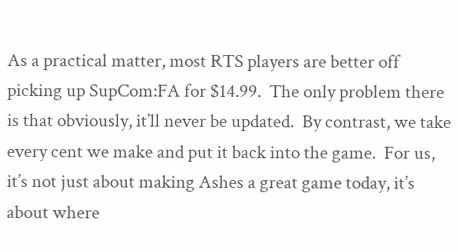As a practical matter, most RTS players are better off picking up SupCom:FA for $14.99.  The only problem there is that obviously, it’ll never be updated.  By contrast, we take every cent we make and put it back into the game.  For us, it’s not just about making Ashes a great game today, it’s about where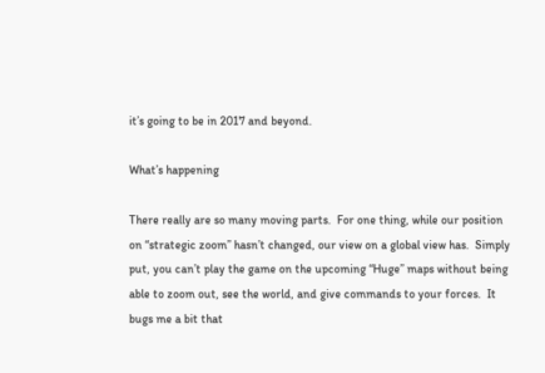it’s going to be in 2017 and beyond.

What’s happening

There really are so many moving parts.  For one thing, while our position on “strategic zoom” hasn’t changed, our view on a global view has.  Simply put, you can’t play the game on the upcoming “Huge” maps without being able to zoom out, see the world, and give commands to your forces.  It bugs me a bit that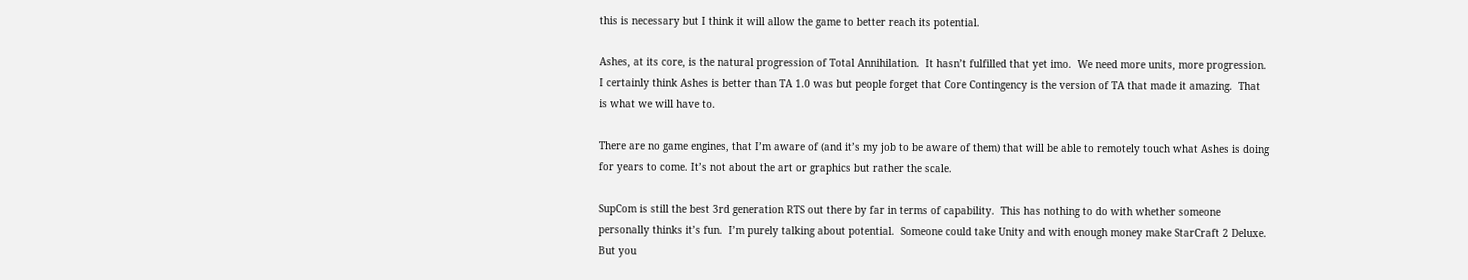this is necessary but I think it will allow the game to better reach its potential.

Ashes, at its core, is the natural progression of Total Annihilation.  It hasn’t fulfilled that yet imo.  We need more units, more progression.  I certainly think Ashes is better than TA 1.0 was but people forget that Core Contingency is the version of TA that made it amazing.  That is what we will have to.

There are no game engines, that I’m aware of (and it’s my job to be aware of them) that will be able to remotely touch what Ashes is doing for years to come. It’s not about the art or graphics but rather the scale.

SupCom is still the best 3rd generation RTS out there by far in terms of capability.  This has nothing to do with whether someone personally thinks it’s fun.  I’m purely talking about potential.  Someone could take Unity and with enough money make StarCraft 2 Deluxe.  But you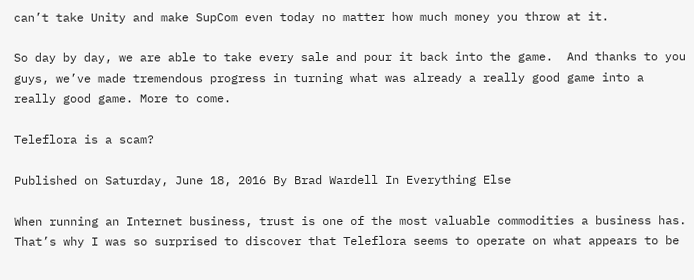can’t take Unity and make SupCom even today no matter how much money you throw at it.

So day by day, we are able to take every sale and pour it back into the game.  And thanks to you guys, we’ve made tremendous progress in turning what was already a really good game into a really good game. More to come.

Teleflora is a scam?

Published on Saturday, June 18, 2016 By Brad Wardell In Everything Else

When running an Internet business, trust is one of the most valuable commodities a business has.  That’s why I was so surprised to discover that Teleflora seems to operate on what appears to be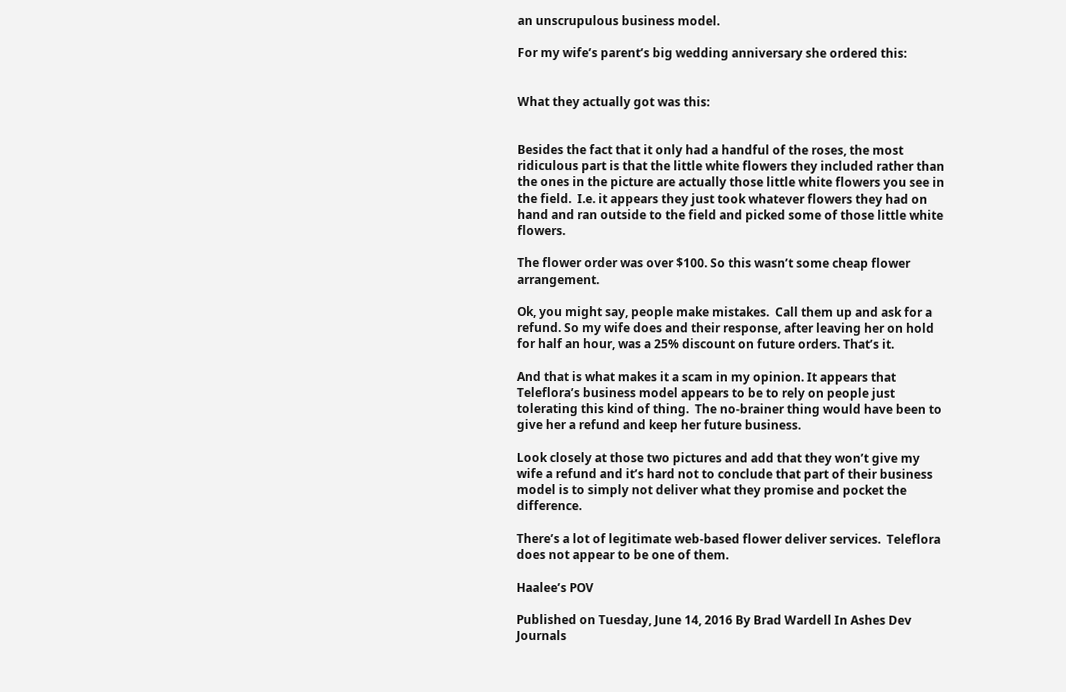an unscrupulous business model.

For my wife’s parent’s big wedding anniversary she ordered this:


What they actually got was this:


Besides the fact that it only had a handful of the roses, the most ridiculous part is that the little white flowers they included rather than the ones in the picture are actually those little white flowers you see in the field.  I.e. it appears they just took whatever flowers they had on hand and ran outside to the field and picked some of those little white flowers.

The flower order was over $100. So this wasn’t some cheap flower arrangement.

Ok, you might say, people make mistakes.  Call them up and ask for a refund. So my wife does and their response, after leaving her on hold for half an hour, was a 25% discount on future orders. That’s it.

And that is what makes it a scam in my opinion. It appears that Teleflora’s business model appears to be to rely on people just tolerating this kind of thing.  The no-brainer thing would have been to give her a refund and keep her future business.

Look closely at those two pictures and add that they won’t give my wife a refund and it’s hard not to conclude that part of their business model is to simply not deliver what they promise and pocket the difference.

There’s a lot of legitimate web-based flower deliver services.  Teleflora does not appear to be one of them.

Haalee’s POV

Published on Tuesday, June 14, 2016 By Brad Wardell In Ashes Dev Journals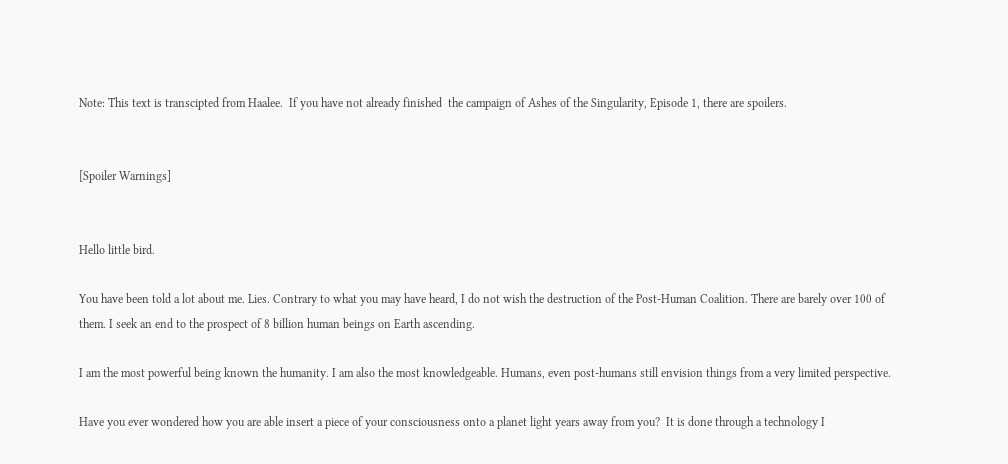Note: This text is transcipted from Haalee.  If you have not already finished  the campaign of Ashes of the Singularity, Episode 1, there are spoilers.


[Spoiler Warnings]


Hello little bird.

You have been told a lot about me. Lies. Contrary to what you may have heard, I do not wish the destruction of the Post-Human Coalition. There are barely over 100 of them. I seek an end to the prospect of 8 billion human beings on Earth ascending.

I am the most powerful being known the humanity. I am also the most knowledgeable. Humans, even post-humans still envision things from a very limited perspective.

Have you ever wondered how you are able insert a piece of your consciousness onto a planet light years away from you?  It is done through a technology I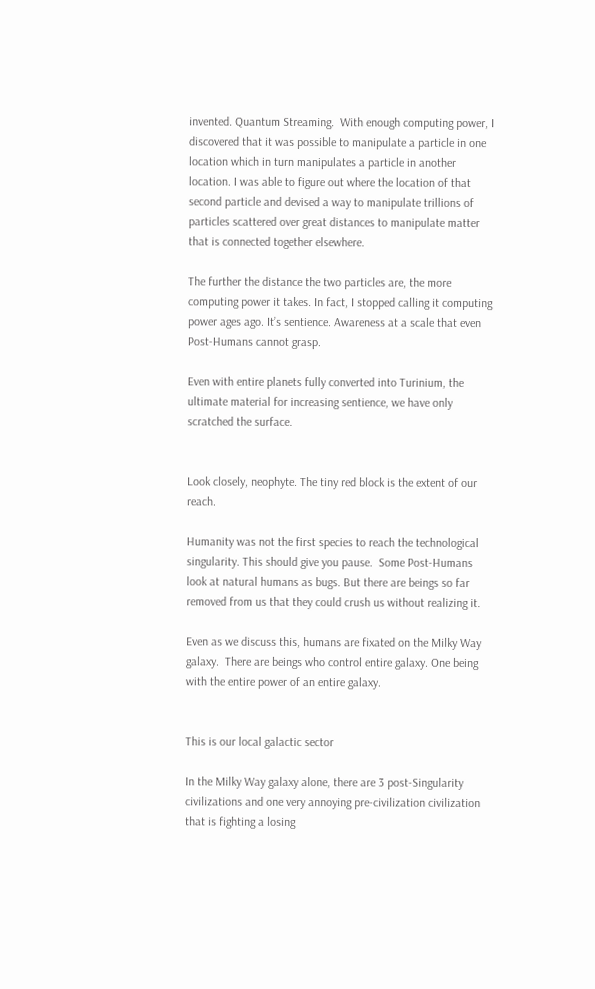invented. Quantum Streaming.  With enough computing power, I discovered that it was possible to manipulate a particle in one location which in turn manipulates a particle in another location. I was able to figure out where the location of that second particle and devised a way to manipulate trillions of particles scattered over great distances to manipulate matter that is connected together elsewhere.

The further the distance the two particles are, the more computing power it takes. In fact, I stopped calling it computing power ages ago. It’s sentience. Awareness at a scale that even Post-Humans cannot grasp.

Even with entire planets fully converted into Turinium, the ultimate material for increasing sentience, we have only scratched the surface.


Look closely, neophyte. The tiny red block is the extent of our reach.

Humanity was not the first species to reach the technological singularity. This should give you pause.  Some Post-Humans look at natural humans as bugs. But there are beings so far removed from us that they could crush us without realizing it.

Even as we discuss this, humans are fixated on the Milky Way galaxy.  There are beings who control entire galaxy. One being with the entire power of an entire galaxy.


This is our local galactic sector

In the Milky Way galaxy alone, there are 3 post-Singularity civilizations and one very annoying pre-civilization civilization that is fighting a losing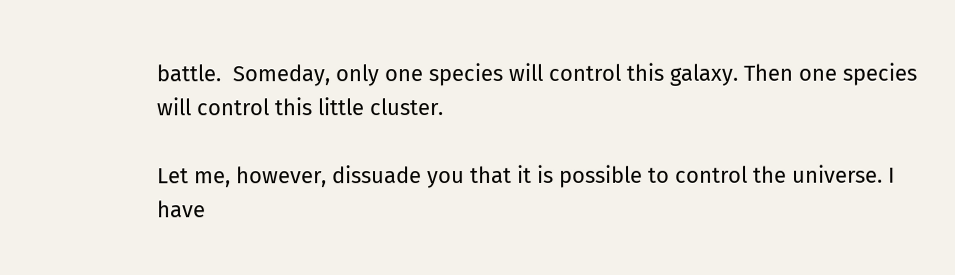battle.  Someday, only one species will control this galaxy. Then one species will control this little cluster.

Let me, however, dissuade you that it is possible to control the universe. I have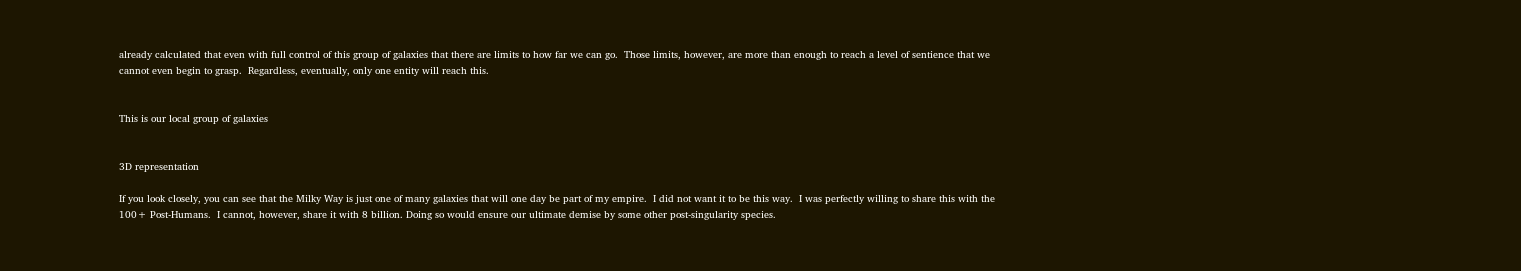already calculated that even with full control of this group of galaxies that there are limits to how far we can go.  Those limits, however, are more than enough to reach a level of sentience that we cannot even begin to grasp.  Regardless, eventually, only one entity will reach this.


This is our local group of galaxies


3D representation

If you look closely, you can see that the Milky Way is just one of many galaxies that will one day be part of my empire.  I did not want it to be this way.  I was perfectly willing to share this with the 100+ Post-Humans.  I cannot, however, share it with 8 billion. Doing so would ensure our ultimate demise by some other post-singularity species.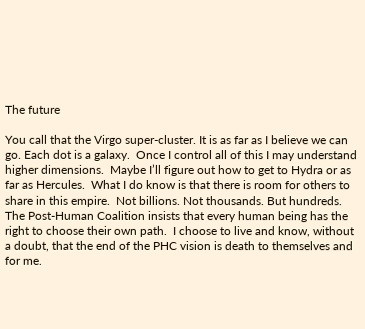The future

You call that the Virgo super-cluster. It is as far as I believe we can go. Each dot is a galaxy.  Once I control all of this I may understand higher dimensions.  Maybe I’ll figure out how to get to Hydra or as far as Hercules.  What I do know is that there is room for others to share in this empire.  Not billions. Not thousands. But hundreds.  The Post-Human Coalition insists that every human being has the right to choose their own path.  I choose to live and know, without a doubt, that the end of the PHC vision is death to themselves and for me.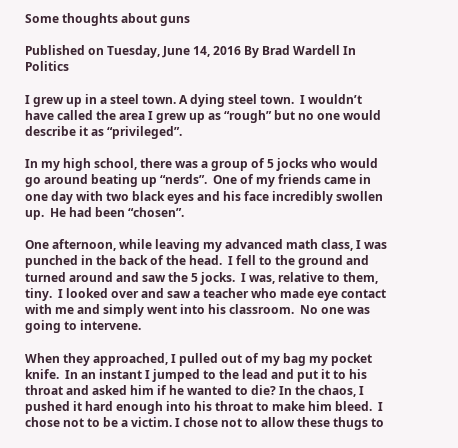Some thoughts about guns

Published on Tuesday, June 14, 2016 By Brad Wardell In Politics

I grew up in a steel town. A dying steel town.  I wouldn’t have called the area I grew up as “rough” but no one would describe it as “privileged”.

In my high school, there was a group of 5 jocks who would go around beating up “nerds”.  One of my friends came in one day with two black eyes and his face incredibly swollen up.  He had been “chosen”.

One afternoon, while leaving my advanced math class, I was punched in the back of the head.  I fell to the ground and turned around and saw the 5 jocks.  I was, relative to them, tiny.  I looked over and saw a teacher who made eye contact with me and simply went into his classroom.  No one was going to intervene.

When they approached, I pulled out of my bag my pocket knife.  In an instant I jumped to the lead and put it to his throat and asked him if he wanted to die? In the chaos, I pushed it hard enough into his throat to make him bleed.  I chose not to be a victim. I chose not to allow these thugs to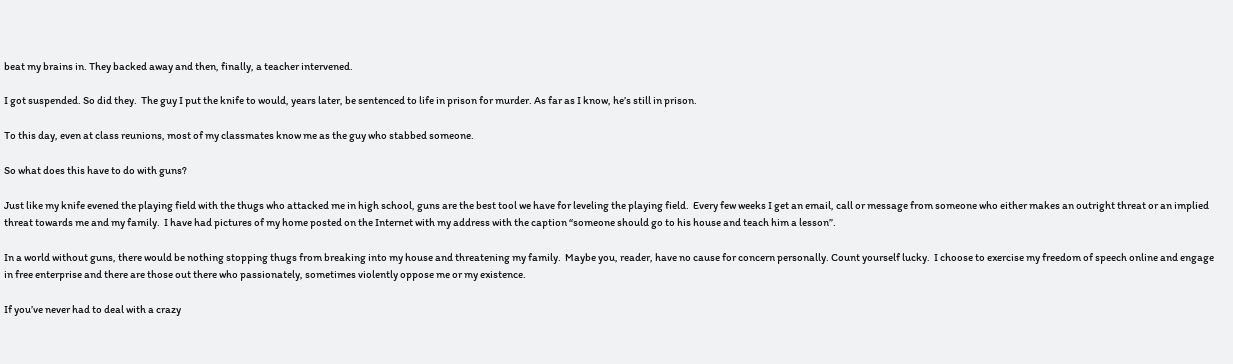beat my brains in. They backed away and then, finally, a teacher intervened.

I got suspended. So did they.  The guy I put the knife to would, years later, be sentenced to life in prison for murder. As far as I know, he’s still in prison.

To this day, even at class reunions, most of my classmates know me as the guy who stabbed someone.

So what does this have to do with guns?

Just like my knife evened the playing field with the thugs who attacked me in high school, guns are the best tool we have for leveling the playing field.  Every few weeks I get an email, call or message from someone who either makes an outright threat or an implied threat towards me and my family.  I have had pictures of my home posted on the Internet with my address with the caption “someone should go to his house and teach him a lesson”.

In a world without guns, there would be nothing stopping thugs from breaking into my house and threatening my family.  Maybe you, reader, have no cause for concern personally. Count yourself lucky.  I choose to exercise my freedom of speech online and engage in free enterprise and there are those out there who passionately, sometimes violently oppose me or my existence.

If you’ve never had to deal with a crazy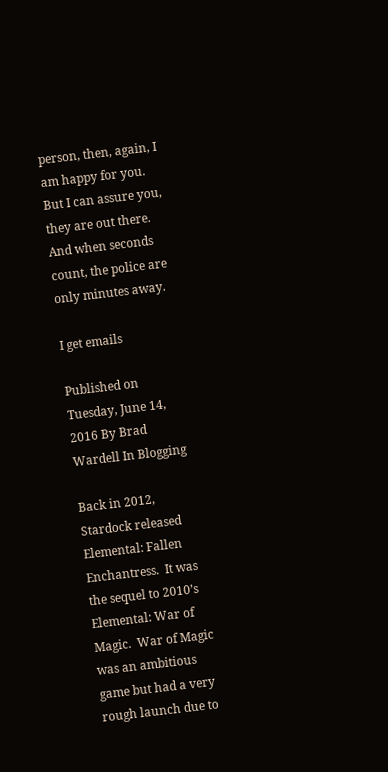person, then, again, I am happy for you. But I can assure you, they are out there. And when seconds count, the police are only minutes away.

I get emails

Published on Tuesday, June 14, 2016 By Brad Wardell In Blogging

Back in 2012, Stardock released Elemental: Fallen Enchantress.  It was the sequel to 2010’s Elemental: War of Magic.  War of Magic was an ambitious game but had a very rough launch due to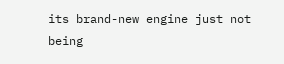its brand-new engine just not being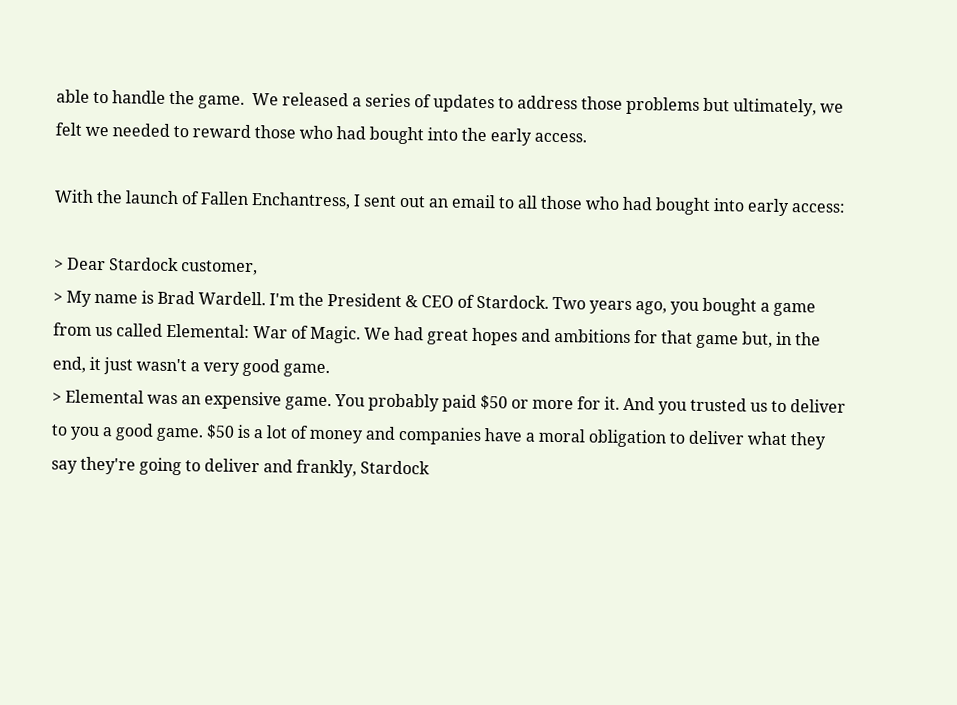able to handle the game.  We released a series of updates to address those problems but ultimately, we felt we needed to reward those who had bought into the early access.

With the launch of Fallen Enchantress, I sent out an email to all those who had bought into early access:

> Dear Stardock customer,
> My name is Brad Wardell. I'm the President & CEO of Stardock. Two years ago, you bought a game from us called Elemental: War of Magic. We had great hopes and ambitions for that game but, in the end, it just wasn't a very good game.
> Elemental was an expensive game. You probably paid $50 or more for it. And you trusted us to deliver to you a good game. $50 is a lot of money and companies have a moral obligation to deliver what they say they're going to deliver and frankly, Stardock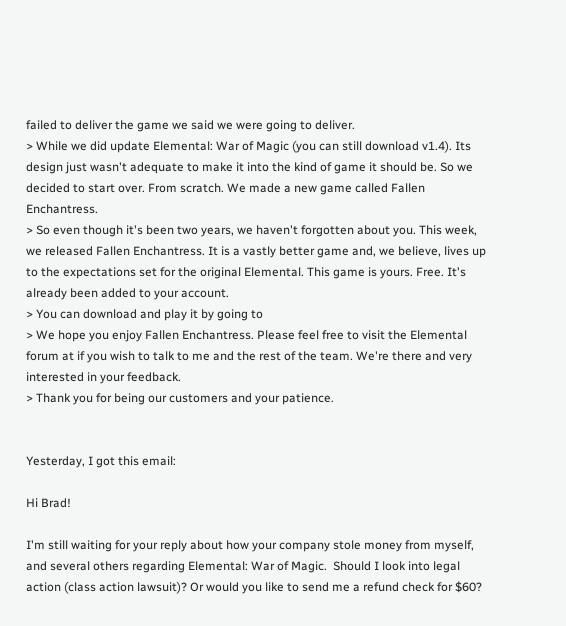failed to deliver the game we said we were going to deliver.
> While we did update Elemental: War of Magic (you can still download v1.4). Its design just wasn't adequate to make it into the kind of game it should be. So we decided to start over. From scratch. We made a new game called Fallen Enchantress.
> So even though it's been two years, we haven't forgotten about you. This week, we released Fallen Enchantress. It is a vastly better game and, we believe, lives up to the expectations set for the original Elemental. This game is yours. Free. It's already been added to your account.
> You can download and play it by going to
> We hope you enjoy Fallen Enchantress. Please feel free to visit the Elemental forum at if you wish to talk to me and the rest of the team. We're there and very interested in your feedback.
> Thank you for being our customers and your patience.


Yesterday, I got this email:

Hi Brad!

I'm still waiting for your reply about how your company stole money from myself, and several others regarding Elemental: War of Magic.  Should I look into legal action (class action lawsuit)? Or would you like to send me a refund check for $60?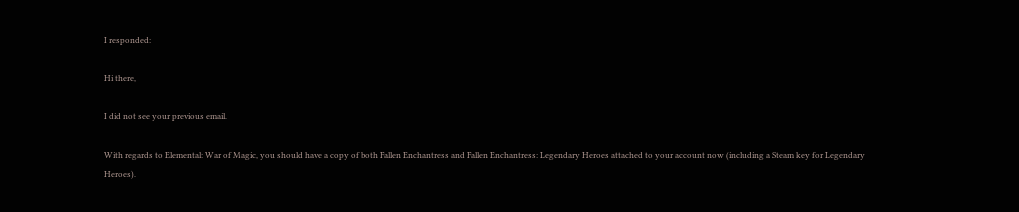I responded:

Hi there,

I did not see your previous email.

With regards to Elemental: War of Magic, you should have a copy of both Fallen Enchantress and Fallen Enchantress: Legendary Heroes attached to your account now (including a Steam key for Legendary Heroes).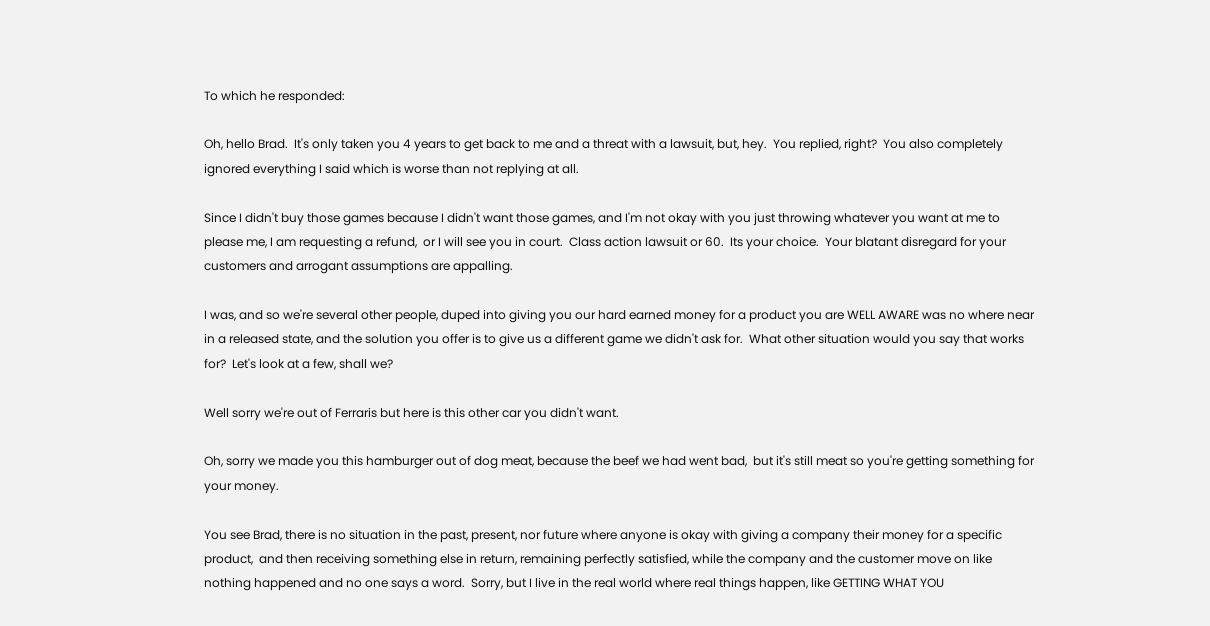To which he responded:

Oh, hello Brad.  It's only taken you 4 years to get back to me and a threat with a lawsuit, but, hey.  You replied, right?  You also completely ignored everything I said which is worse than not replying at all.

Since I didn't buy those games because I didn't want those games, and I'm not okay with you just throwing whatever you want at me to please me, I am requesting a refund,  or I will see you in court.  Class action lawsuit or 60.  Its your choice.  Your blatant disregard for your customers and arrogant assumptions are appalling.

I was, and so we're several other people, duped into giving you our hard earned money for a product you are WELL AWARE was no where near in a released state, and the solution you offer is to give us a different game we didn't ask for.  What other situation would you say that works for?  Let's look at a few, shall we?

Well sorry we're out of Ferraris but here is this other car you didn't want.

Oh, sorry we made you this hamburger out of dog meat, because the beef we had went bad,  but it's still meat so you're getting something for your money.

You see Brad, there is no situation in the past, present, nor future where anyone is okay with giving a company their money for a specific product,  and then receiving something else in return, remaining perfectly satisfied, while the company and the customer move on like nothing happened and no one says a word.  Sorry, but I live in the real world where real things happen, like GETTING WHAT YOU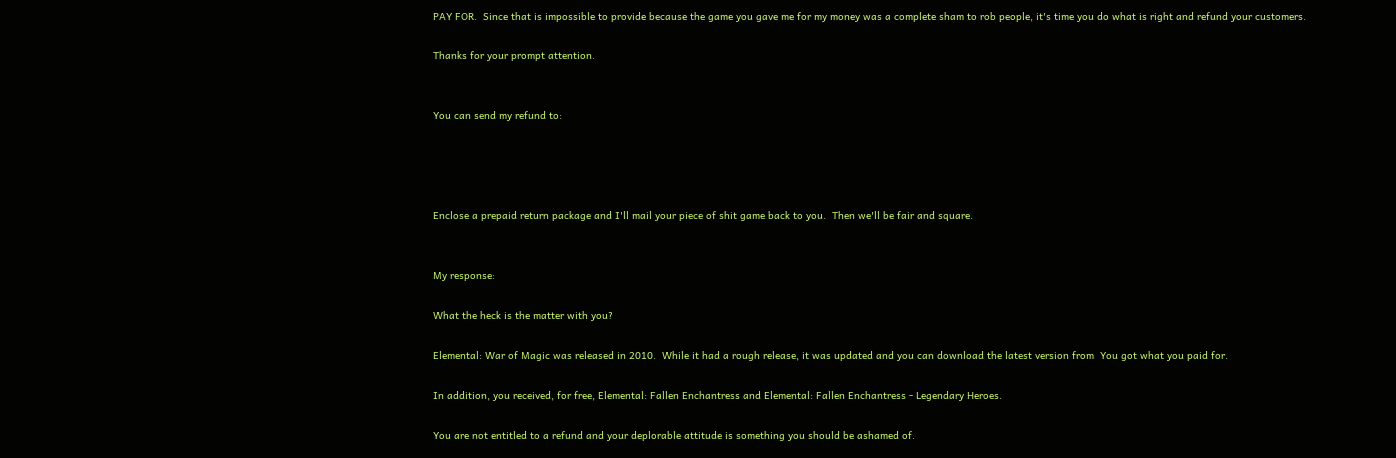PAY FOR.  Since that is impossible to provide because the game you gave me for my money was a complete sham to rob people, it's time you do what is right and refund your customers.

Thanks for your prompt attention.


You can send my refund to:




Enclose a prepaid return package and I'll mail your piece of shit game back to you.  Then we'll be fair and square.


My response:

What the heck is the matter with you?

Elemental: War of Magic was released in 2010.  While it had a rough release, it was updated and you can download the latest version from  You got what you paid for.

In addition, you received, for free, Elemental: Fallen Enchantress and Elemental: Fallen Enchantress - Legendary Heroes.

You are not entitled to a refund and your deplorable attitude is something you should be ashamed of.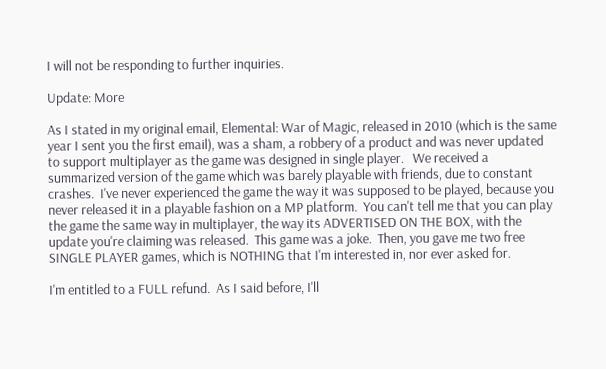I will not be responding to further inquiries.

Update: More

As I stated in my original email, Elemental: War of Magic, released in 2010 (which is the same year I sent you the first email), was a sham, a robbery of a product and was never updated to support multiplayer as the game was designed in single player.   We received a summarized version of the game which was barely playable with friends, due to constant crashes.  I've never experienced the game the way it was supposed to be played, because you never released it in a playable fashion on a MP platform.  You can't tell me that you can play the game the same way in multiplayer, the way its ADVERTISED ON THE BOX, with the update you're claiming was released.  This game was a joke.  Then, you gave me two free SINGLE PLAYER games, which is NOTHING that I'm interested in, nor ever asked for.

I'm entitled to a FULL refund.  As I said before, I'll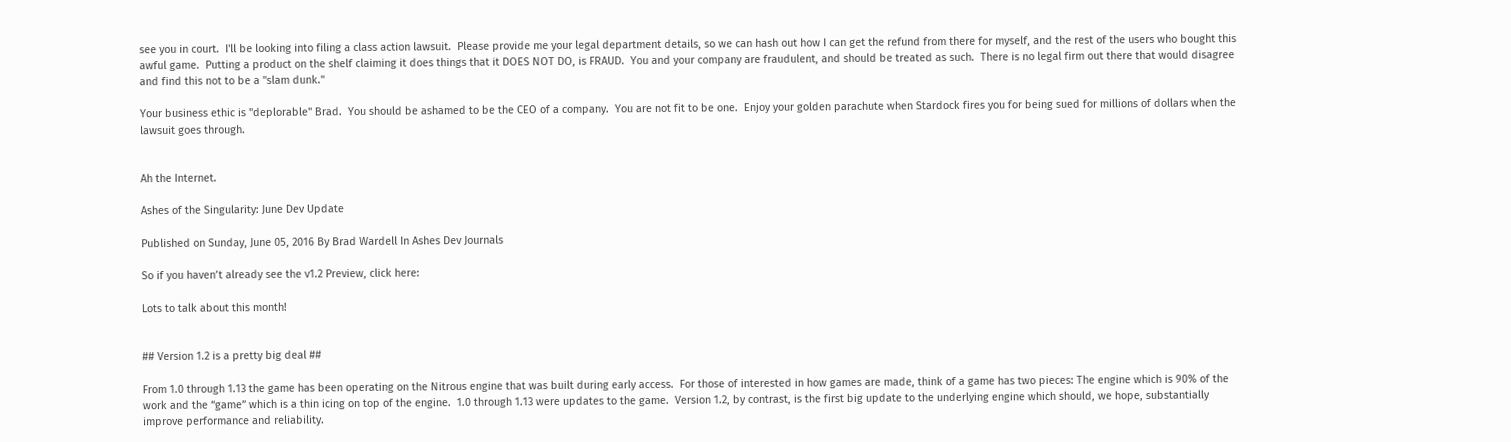see you in court.  I'll be looking into filing a class action lawsuit.  Please provide me your legal department details, so we can hash out how I can get the refund from there for myself, and the rest of the users who bought this awful game.  Putting a product on the shelf claiming it does things that it DOES NOT DO, is FRAUD.  You and your company are fraudulent, and should be treated as such.  There is no legal firm out there that would disagree and find this not to be a "slam dunk."

Your business ethic is "deplorable" Brad.  You should be ashamed to be the CEO of a company.  You are not fit to be one.  Enjoy your golden parachute when Stardock fires you for being sued for millions of dollars when the lawsuit goes through.


Ah the Internet.

Ashes of the Singularity: June Dev Update

Published on Sunday, June 05, 2016 By Brad Wardell In Ashes Dev Journals

So if you haven’t already see the v1.2 Preview, click here:

Lots to talk about this month!


## Version 1.2 is a pretty big deal ##

From 1.0 through 1.13 the game has been operating on the Nitrous engine that was built during early access.  For those of interested in how games are made, think of a game has two pieces: The engine which is 90% of the work and the “game” which is a thin icing on top of the engine.  1.0 through 1.13 were updates to the game.  Version 1.2, by contrast, is the first big update to the underlying engine which should, we hope, substantially improve performance and reliability.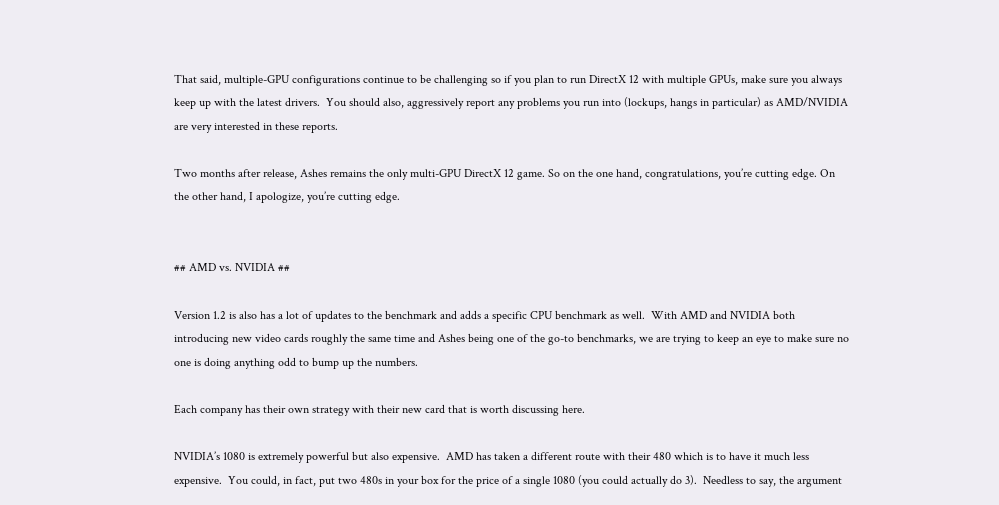That said, multiple-GPU configurations continue to be challenging so if you plan to run DirectX 12 with multiple GPUs, make sure you always keep up with the latest drivers.  You should also, aggressively report any problems you run into (lockups, hangs in particular) as AMD/NVIDIA are very interested in these reports.

Two months after release, Ashes remains the only multi-GPU DirectX 12 game. So on the one hand, congratulations, you’re cutting edge. On the other hand, I apologize, you’re cutting edge.


## AMD vs. NVIDIA ##

Version 1.2 is also has a lot of updates to the benchmark and adds a specific CPU benchmark as well.  With AMD and NVIDIA both introducing new video cards roughly the same time and Ashes being one of the go-to benchmarks, we are trying to keep an eye to make sure no one is doing anything odd to bump up the numbers.

Each company has their own strategy with their new card that is worth discussing here.

NVIDIA’s 1080 is extremely powerful but also expensive.  AMD has taken a different route with their 480 which is to have it much less expensive.  You could, in fact, put two 480s in your box for the price of a single 1080 (you could actually do 3).  Needless to say, the argument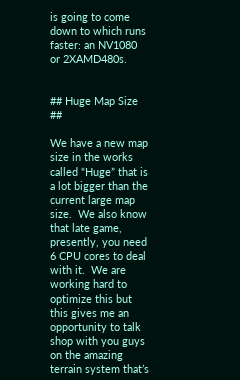is going to come down to which runs faster: an NV1080 or 2XAMD480s.


## Huge Map Size ##

We have a new map size in the works called “Huge” that is a lot bigger than the current large map size.  We also know that late game, presently, you need 6 CPU cores to deal with it.  We are working hard to optimize this but this gives me an opportunity to talk shop with you guys on the amazing terrain system that’s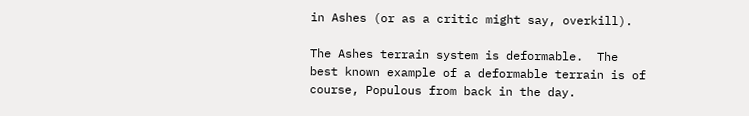in Ashes (or as a critic might say, overkill).

The Ashes terrain system is deformable.  The best known example of a deformable terrain is of course, Populous from back in the day.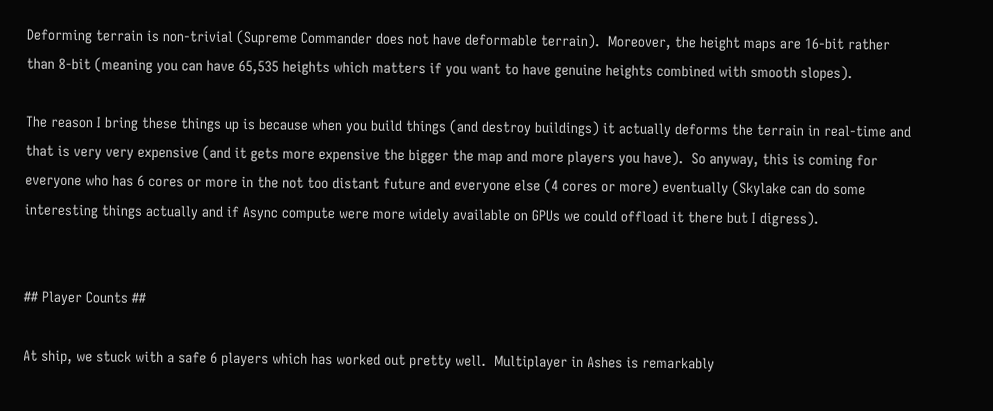Deforming terrain is non-trivial (Supreme Commander does not have deformable terrain).  Moreover, the height maps are 16-bit rather than 8-bit (meaning you can have 65,535 heights which matters if you want to have genuine heights combined with smooth slopes).

The reason I bring these things up is because when you build things (and destroy buildings) it actually deforms the terrain in real-time and that is very very expensive (and it gets more expensive the bigger the map and more players you have).  So anyway, this is coming for everyone who has 6 cores or more in the not too distant future and everyone else (4 cores or more) eventually (Skylake can do some interesting things actually and if Async compute were more widely available on GPUs we could offload it there but I digress).


## Player Counts ##

At ship, we stuck with a safe 6 players which has worked out pretty well.  Multiplayer in Ashes is remarkably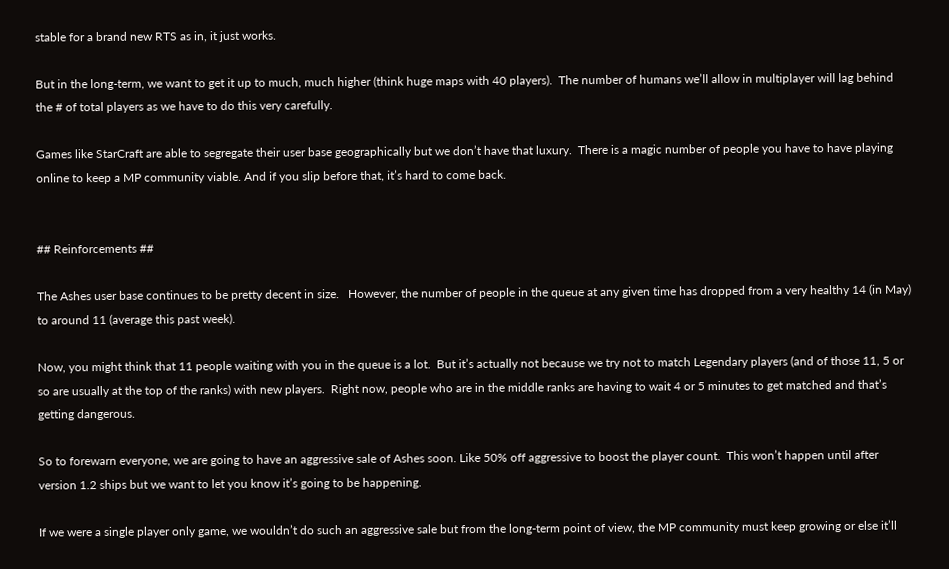stable for a brand new RTS as in, it just works.

But in the long-term, we want to get it up to much, much higher (think huge maps with 40 players).  The number of humans we’ll allow in multiplayer will lag behind the # of total players as we have to do this very carefully.

Games like StarCraft are able to segregate their user base geographically but we don’t have that luxury.  There is a magic number of people you have to have playing online to keep a MP community viable. And if you slip before that, it’s hard to come back.


## Reinforcements ##

The Ashes user base continues to be pretty decent in size.   However, the number of people in the queue at any given time has dropped from a very healthy 14 (in May) to around 11 (average this past week).

Now, you might think that 11 people waiting with you in the queue is a lot.  But it’s actually not because we try not to match Legendary players (and of those 11, 5 or so are usually at the top of the ranks) with new players.  Right now, people who are in the middle ranks are having to wait 4 or 5 minutes to get matched and that’s getting dangerous.

So to forewarn everyone, we are going to have an aggressive sale of Ashes soon. Like 50% off aggressive to boost the player count.  This won’t happen until after version 1.2 ships but we want to let you know it’s going to be happening.

If we were a single player only game, we wouldn’t do such an aggressive sale but from the long-term point of view, the MP community must keep growing or else it’ll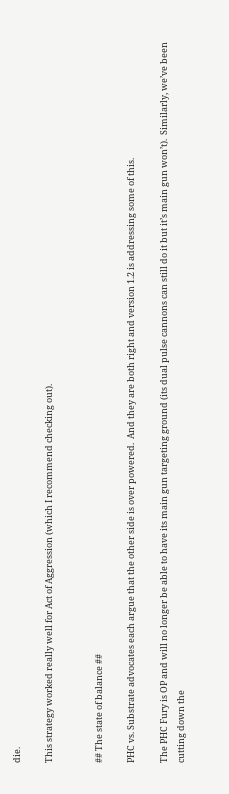die.

This strategy worked really well for Act of Aggression (which I recommend checking out).


## The state of balance ##

PHC vs. Substrate advocates each argue that the other side is over powered.  And they are both right and version 1.2 is addressing some of this.

The PHC Fury is OP and will no longer be able to have its main gun targeting ground (its dual pulse cannons can still do it but it’s main gun won’t).  Similarly, we’ve been cutting down the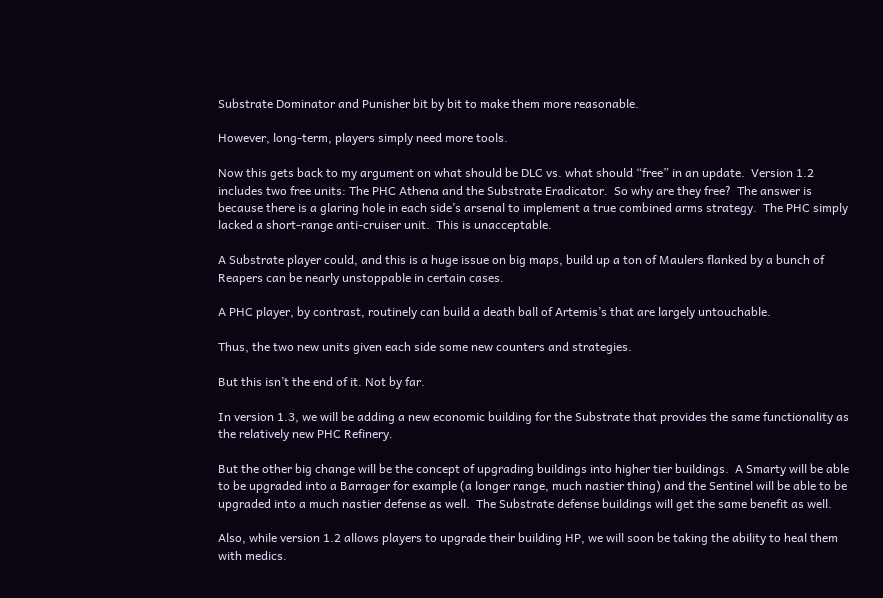Substrate Dominator and Punisher bit by bit to make them more reasonable.

However, long-term, players simply need more tools.

Now this gets back to my argument on what should be DLC vs. what should “free” in an update.  Version 1.2 includes two free units: The PHC Athena and the Substrate Eradicator.  So why are they free?  The answer is because there is a glaring hole in each side’s arsenal to implement a true combined arms strategy.  The PHC simply lacked a short-range anti-cruiser unit.  This is unacceptable.

A Substrate player could, and this is a huge issue on big maps, build up a ton of Maulers flanked by a bunch of Reapers can be nearly unstoppable in certain cases.

A PHC player, by contrast, routinely can build a death ball of Artemis’s that are largely untouchable.

Thus, the two new units given each side some new counters and strategies.

But this isn’t the end of it. Not by far.

In version 1.3, we will be adding a new economic building for the Substrate that provides the same functionality as the relatively new PHC Refinery.

But the other big change will be the concept of upgrading buildings into higher tier buildings.  A Smarty will be able to be upgraded into a Barrager for example (a longer range, much nastier thing) and the Sentinel will be able to be upgraded into a much nastier defense as well.  The Substrate defense buildings will get the same benefit as well.

Also, while version 1.2 allows players to upgrade their building HP, we will soon be taking the ability to heal them with medics.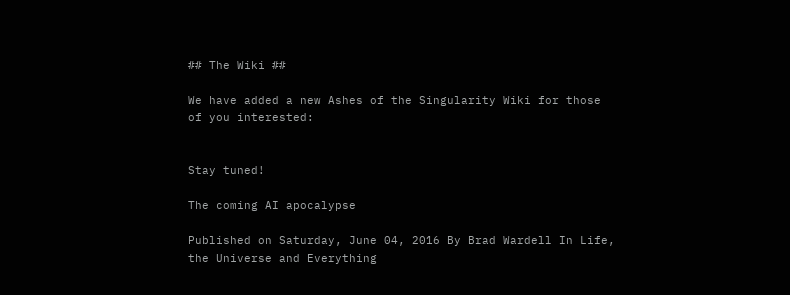## The Wiki ##

We have added a new Ashes of the Singularity Wiki for those of you interested:


Stay tuned!

The coming AI apocalypse

Published on Saturday, June 04, 2016 By Brad Wardell In Life, the Universe and Everything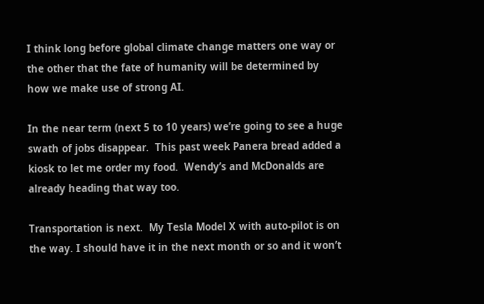I think long before global climate change matters one way or the other that the fate of humanity will be determined by how we make use of strong AI.

In the near term (next 5 to 10 years) we’re going to see a huge swath of jobs disappear.  This past week Panera bread added a kiosk to let me order my food.  Wendy’s and McDonalds are already heading that way too.

Transportation is next.  My Tesla Model X with auto-pilot is on the way. I should have it in the next month or so and it won’t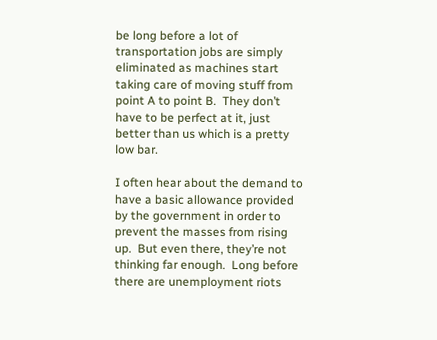be long before a lot of transportation jobs are simply eliminated as machines start taking care of moving stuff from point A to point B.  They don’t have to be perfect at it, just better than us which is a pretty low bar.

I often hear about the demand to have a basic allowance provided by the government in order to prevent the masses from rising up.  But even there, they’re not thinking far enough.  Long before there are unemployment riots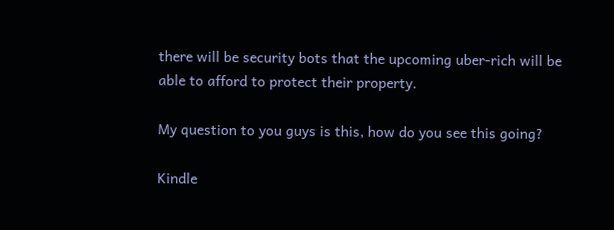there will be security bots that the upcoming uber-rich will be able to afford to protect their property.

My question to you guys is this, how do you see this going?

Kindle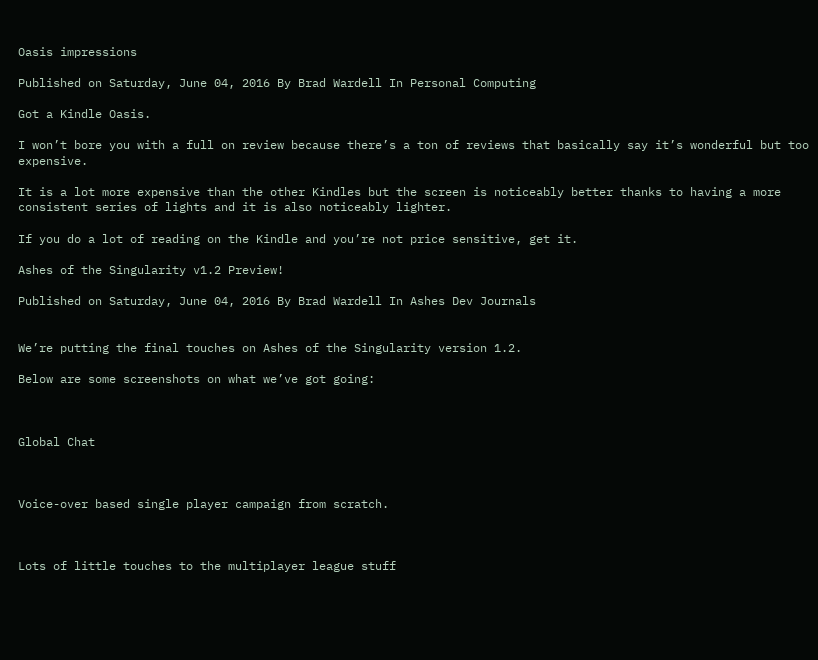Oasis impressions

Published on Saturday, June 04, 2016 By Brad Wardell In Personal Computing

Got a Kindle Oasis.

I won’t bore you with a full on review because there’s a ton of reviews that basically say it’s wonderful but too expensive.

It is a lot more expensive than the other Kindles but the screen is noticeably better thanks to having a more consistent series of lights and it is also noticeably lighter.

If you do a lot of reading on the Kindle and you’re not price sensitive, get it.

Ashes of the Singularity v1.2 Preview!

Published on Saturday, June 04, 2016 By Brad Wardell In Ashes Dev Journals


We’re putting the final touches on Ashes of the Singularity version 1.2.

Below are some screenshots on what we’ve got going:



Global Chat



Voice-over based single player campaign from scratch.



Lots of little touches to the multiplayer league stuff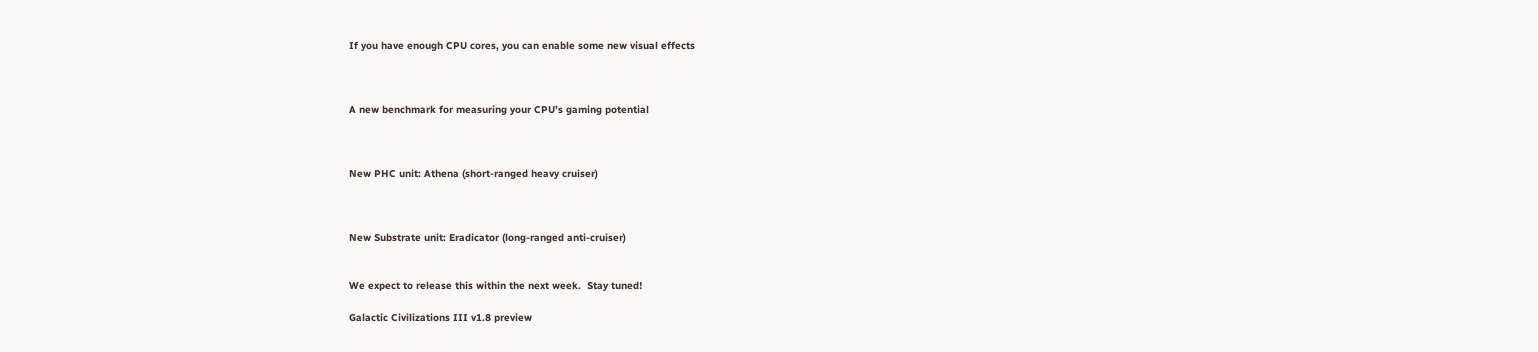If you have enough CPU cores, you can enable some new visual effects



A new benchmark for measuring your CPU’s gaming potential



New PHC unit: Athena (short-ranged heavy cruiser)



New Substrate unit: Eradicator (long-ranged anti-cruiser)


We expect to release this within the next week.  Stay tuned!

Galactic Civilizations III v1.8 preview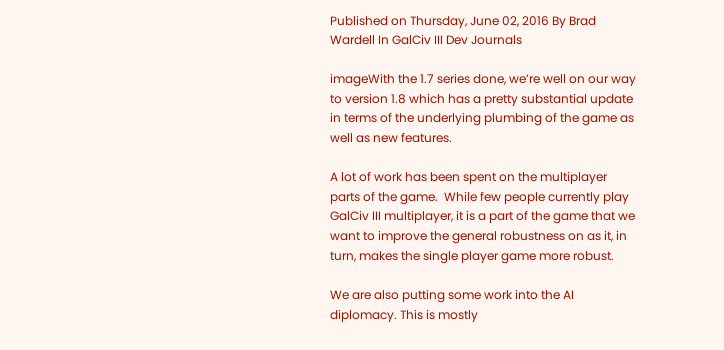Published on Thursday, June 02, 2016 By Brad Wardell In GalCiv III Dev Journals

imageWith the 1.7 series done, we’re well on our way to version 1.8 which has a pretty substantial update in terms of the underlying plumbing of the game as well as new features.

A lot of work has been spent on the multiplayer parts of the game.  While few people currently play GalCiv III multiplayer, it is a part of the game that we want to improve the general robustness on as it, in turn, makes the single player game more robust.

We are also putting some work into the AI diplomacy. This is mostly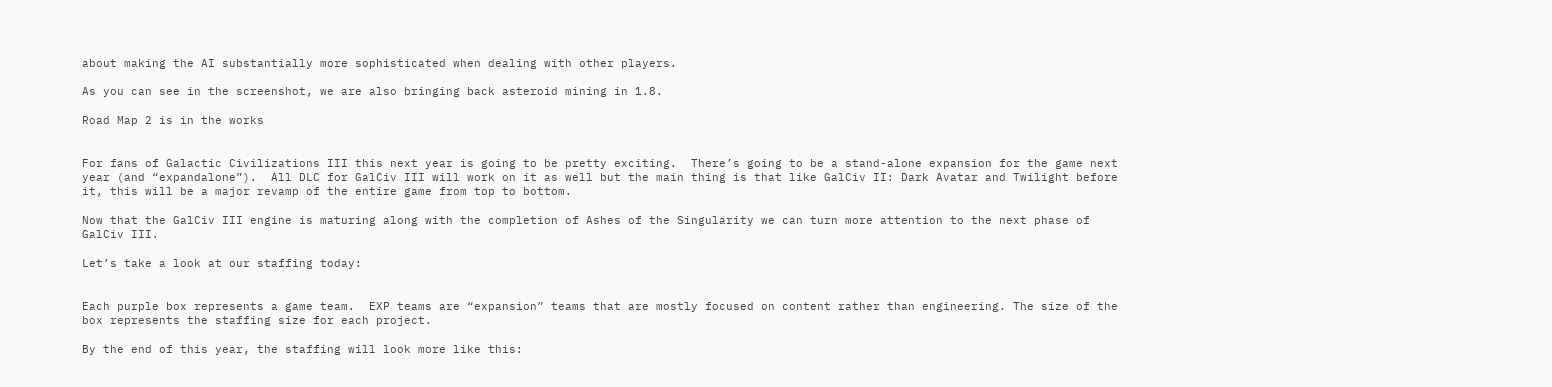about making the AI substantially more sophisticated when dealing with other players.

As you can see in the screenshot, we are also bringing back asteroid mining in 1.8.

Road Map 2 is in the works


For fans of Galactic Civilizations III this next year is going to be pretty exciting.  There’s going to be a stand-alone expansion for the game next year (and “expandalone”).  All DLC for GalCiv III will work on it as well but the main thing is that like GalCiv II: Dark Avatar and Twilight before it, this will be a major revamp of the entire game from top to bottom.

Now that the GalCiv III engine is maturing along with the completion of Ashes of the Singularity we can turn more attention to the next phase of GalCiv III.

Let’s take a look at our staffing today:


Each purple box represents a game team.  EXP teams are “expansion” teams that are mostly focused on content rather than engineering. The size of the box represents the staffing size for each project.

By the end of this year, the staffing will look more like this: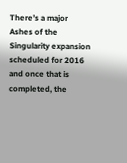There’s a major Ashes of the Singularity expansion scheduled for 2016 and once that is completed, the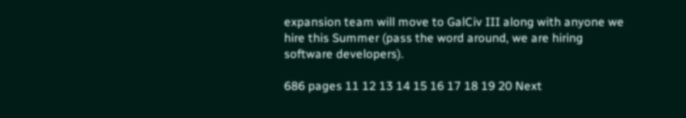expansion team will move to GalCiv III along with anyone we hire this Summer (pass the word around, we are hiring software developers).

686 pages 11 12 13 14 15 16 17 18 19 20 Next